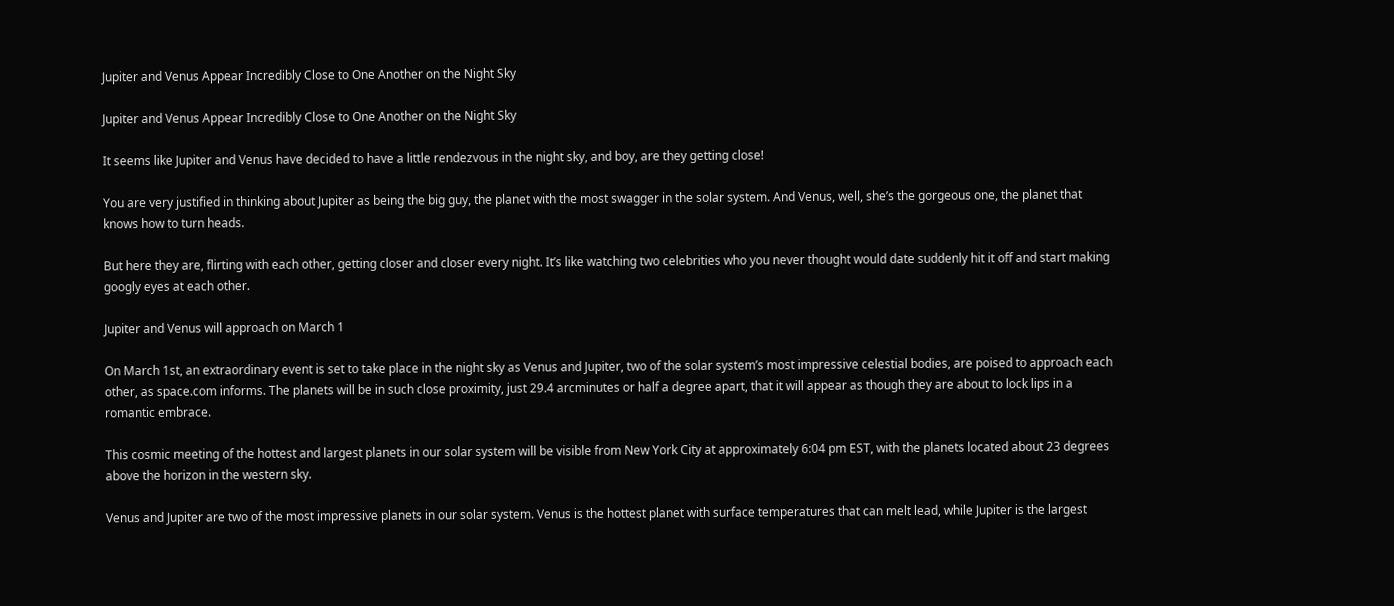Jupiter and Venus Appear Incredibly Close to One Another on the Night Sky

Jupiter and Venus Appear Incredibly Close to One Another on the Night Sky

It seems like Jupiter and Venus have decided to have a little rendezvous in the night sky, and boy, are they getting close!

You are very justified in thinking about Jupiter as being the big guy, the planet with the most swagger in the solar system. And Venus, well, she’s the gorgeous one, the planet that knows how to turn heads.

But here they are, flirting with each other, getting closer and closer every night. It’s like watching two celebrities who you never thought would date suddenly hit it off and start making googly eyes at each other.

Jupiter and Venus will approach on March 1

On March 1st, an extraordinary event is set to take place in the night sky as Venus and Jupiter, two of the solar system’s most impressive celestial bodies, are poised to approach each other, as space.com informs. The planets will be in such close proximity, just 29.4 arcminutes or half a degree apart, that it will appear as though they are about to lock lips in a romantic embrace.

This cosmic meeting of the hottest and largest planets in our solar system will be visible from New York City at approximately 6:04 pm EST, with the planets located about 23 degrees above the horizon in the western sky.

Venus and Jupiter are two of the most impressive planets in our solar system. Venus is the hottest planet with surface temperatures that can melt lead, while Jupiter is the largest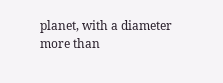planet, with a diameter more than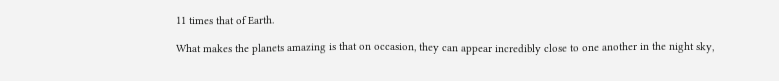11 times that of Earth.

What makes the planets amazing is that on occasion, they can appear incredibly close to one another in the night sky,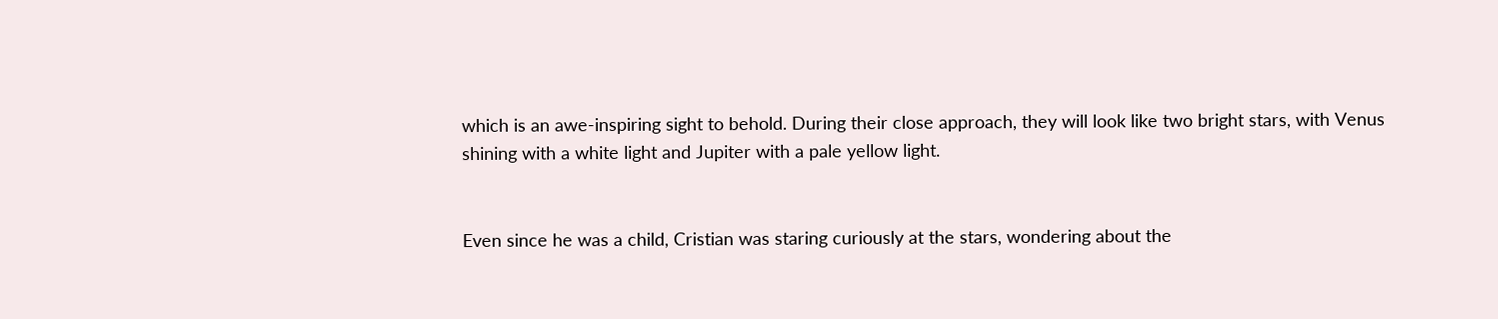which is an awe-inspiring sight to behold. During their close approach, they will look like two bright stars, with Venus shining with a white light and Jupiter with a pale yellow light.


Even since he was a child, Cristian was staring curiously at the stars, wondering about the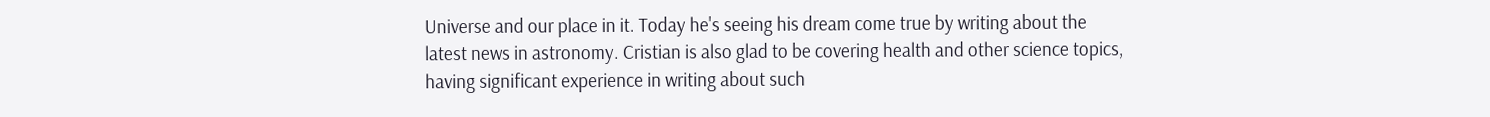Universe and our place in it. Today he's seeing his dream come true by writing about the latest news in astronomy. Cristian is also glad to be covering health and other science topics, having significant experience in writing about such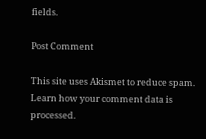fields.

Post Comment

This site uses Akismet to reduce spam. Learn how your comment data is processed.